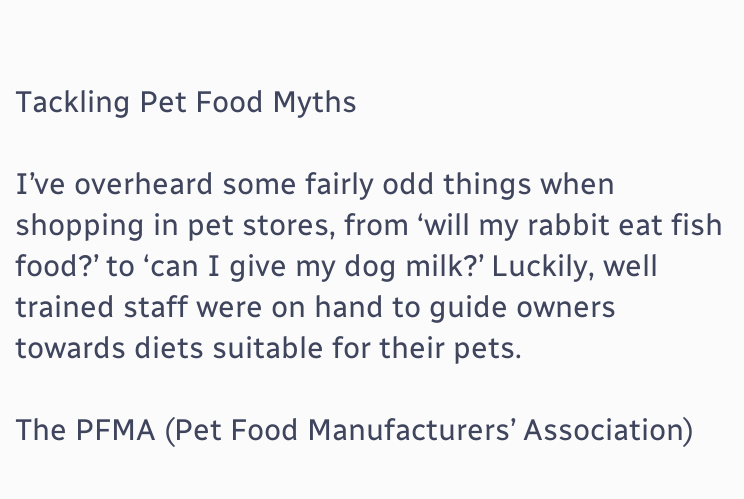Tackling Pet Food Myths

I’ve overheard some fairly odd things when shopping in pet stores, from ‘will my rabbit eat fish food?’ to ‘can I give my dog milk?’ Luckily, well trained staff were on hand to guide owners towards diets suitable for their pets.

The PFMA (Pet Food Manufacturers’ Association)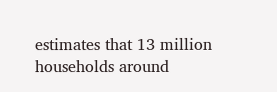estimates that 13 million households around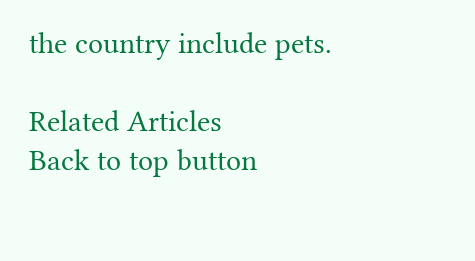the country include pets.

Related Articles
Back to top button